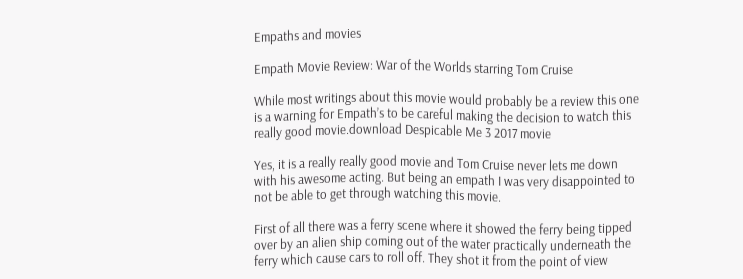Empaths and movies

Empath Movie Review: War of the Worlds starring Tom Cruise

While most writings about this movie would probably be a review this one is a warning for Empath’s to be careful making the decision to watch this really good movie.download Despicable Me 3 2017 movie

Yes, it is a really really good movie and Tom Cruise never lets me down with his awesome acting. But being an empath I was very disappointed to not be able to get through watching this movie.

First of all there was a ferry scene where it showed the ferry being tipped over by an alien ship coming out of the water practically underneath the ferry which cause cars to roll off. They shot it from the point of view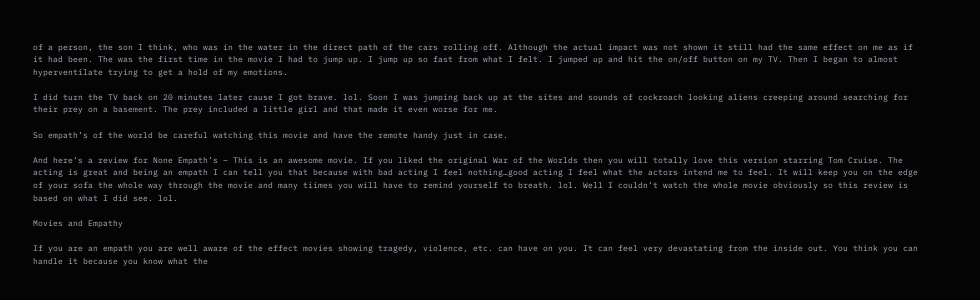of a person, the son I think, who was in the water in the direct path of the cars rolling off. Although the actual impact was not shown it still had the same effect on me as if it had been. The was the first time in the movie I had to jump up. I jump up so fast from what I felt. I jumped up and hit the on/off button on my TV. Then I began to almost hyperventilate trying to get a hold of my emotions.

I did turn the TV back on 20 minutes later cause I got brave. lol. Soon I was jumping back up at the sites and sounds of cockroach looking aliens creeping around searching for their prey on a basement. The prey included a little girl and that made it even worse for me.

So empath’s of the world be careful watching this movie and have the remote handy just in case.

And here’s a review for None Empath’s – This is an awesome movie. If you liked the original War of the Worlds then you will totally love this version starring Tom Cruise. The acting is great and being an empath I can tell you that because with bad acting I feel nothing…good acting I feel what the actors intend me to feel. It will keep you on the edge of your sofa the whole way through the movie and many tiimes you will have to remind yourself to breath. lol. Well I couldn’t watch the whole movie obviously so this review is based on what I did see. lol.

Movies and Empathy

If you are an empath you are well aware of the effect movies showing tragedy, violence, etc. can have on you. It can feel very devastating from the inside out. You think you can handle it because you know what the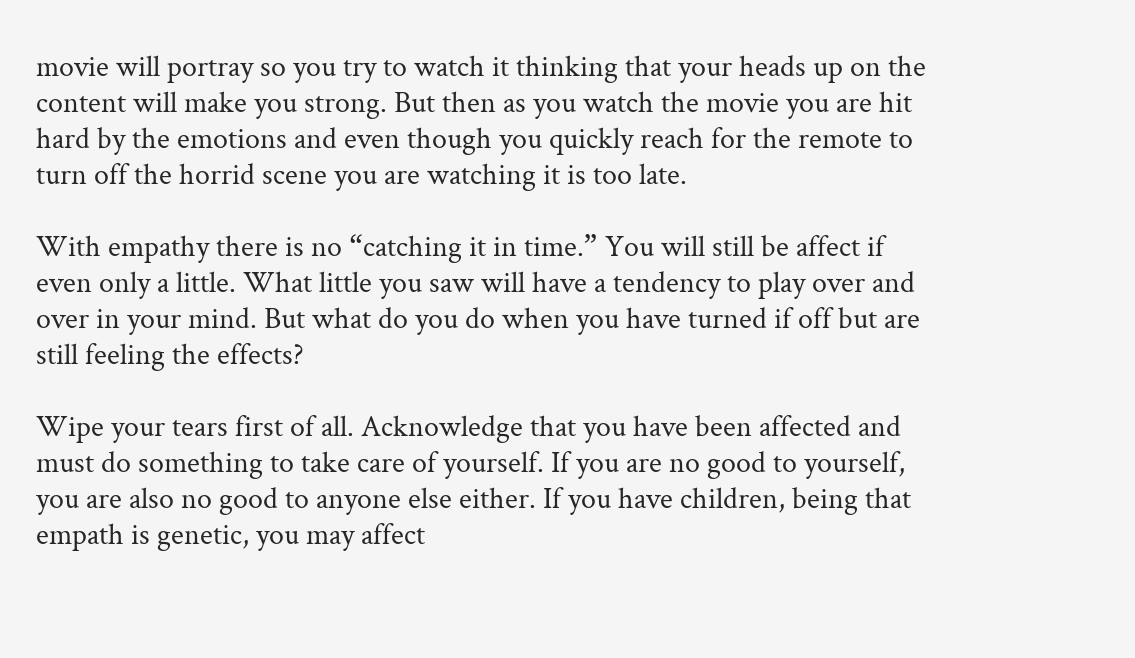movie will portray so you try to watch it thinking that your heads up on the content will make you strong. But then as you watch the movie you are hit hard by the emotions and even though you quickly reach for the remote to turn off the horrid scene you are watching it is too late.

With empathy there is no “catching it in time.” You will still be affect if even only a little. What little you saw will have a tendency to play over and over in your mind. But what do you do when you have turned if off but are still feeling the effects?

Wipe your tears first of all. Acknowledge that you have been affected and must do something to take care of yourself. If you are no good to yourself, you are also no good to anyone else either. If you have children, being that empath is genetic, you may affect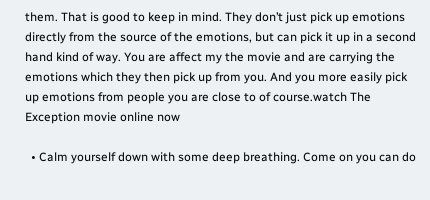them. That is good to keep in mind. They don’t just pick up emotions directly from the source of the emotions, but can pick it up in a second hand kind of way. You are affect my the movie and are carrying the emotions which they then pick up from you. And you more easily pick up emotions from people you are close to of course.watch The Exception movie online now

  • Calm yourself down with some deep breathing. Come on you can do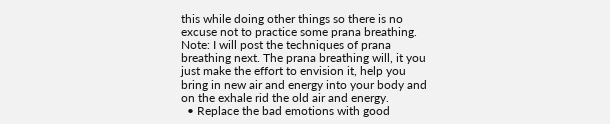this while doing other things so there is no excuse not to practice some prana breathing. Note: I will post the techniques of prana breathing next. The prana breathing will, it you just make the effort to envision it, help you bring in new air and energy into your body and on the exhale rid the old air and energy.
  • Replace the bad emotions with good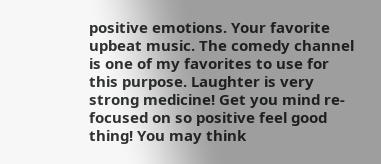positive emotions. Your favorite upbeat music. The comedy channel is one of my favorites to use for this purpose. Laughter is very strong medicine! Get you mind re-focused on so positive feel good thing! You may think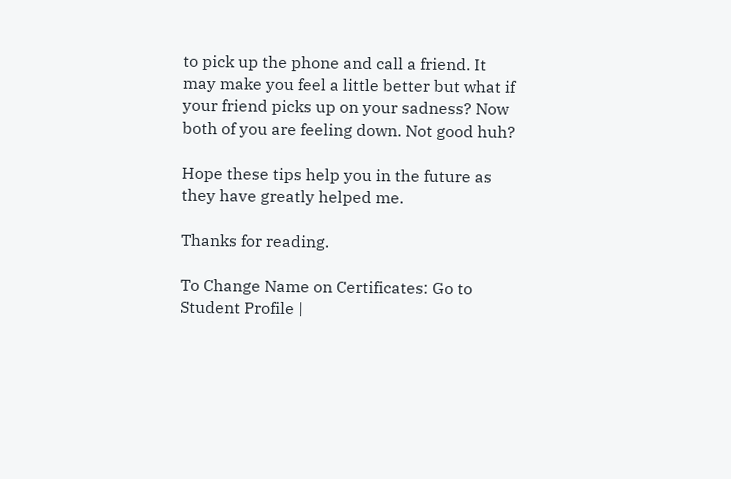to pick up the phone and call a friend. It may make you feel a little better but what if your friend picks up on your sadness? Now both of you are feeling down. Not good huh?

Hope these tips help you in the future as they have greatly helped me.

Thanks for reading.

To Change Name on Certificates: Go to Student Profile |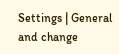Settings | General and change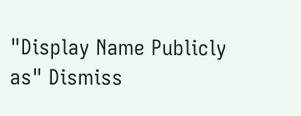"Display Name Publicly as" Dismiss